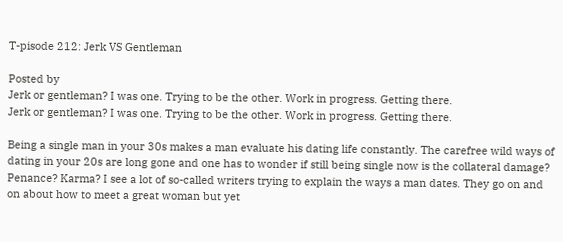T-pisode 212: Jerk VS Gentleman

Posted by
Jerk or gentleman? I was one. Trying to be the other. Work in progress. Getting there.
Jerk or gentleman? I was one. Trying to be the other. Work in progress. Getting there.

Being a single man in your 30s makes a man evaluate his dating life constantly. The carefree wild ways of dating in your 20s are long gone and one has to wonder if still being single now is the collateral damage? Penance? Karma? I see a lot of so-called writers trying to explain the ways a man dates. They go on and on about how to meet a great woman but yet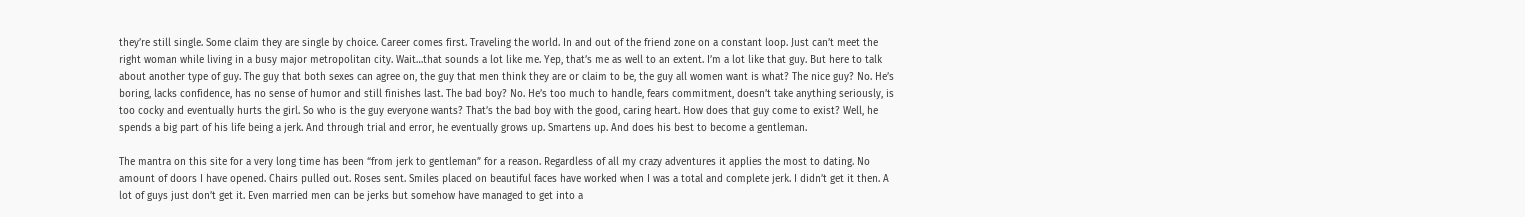they’re still single. Some claim they are single by choice. Career comes first. Traveling the world. In and out of the friend zone on a constant loop. Just can’t meet the right woman while living in a busy major metropolitan city. Wait…that sounds a lot like me. Yep, that’s me as well to an extent. I’m a lot like that guy. But here to talk about another type of guy. The guy that both sexes can agree on, the guy that men think they are or claim to be, the guy all women want is what? The nice guy? No. He’s boring, lacks confidence, has no sense of humor and still finishes last. The bad boy? No. He’s too much to handle, fears commitment, doesn’t take anything seriously, is too cocky and eventually hurts the girl. So who is the guy everyone wants? That’s the bad boy with the good, caring heart. How does that guy come to exist? Well, he spends a big part of his life being a jerk. And through trial and error, he eventually grows up. Smartens up. And does his best to become a gentleman.

The mantra on this site for a very long time has been “from jerk to gentleman” for a reason. Regardless of all my crazy adventures it applies the most to dating. No amount of doors I have opened. Chairs pulled out. Roses sent. Smiles placed on beautiful faces have worked when I was a total and complete jerk. I didn’t get it then. A lot of guys just don’t get it. Even married men can be jerks but somehow have managed to get into a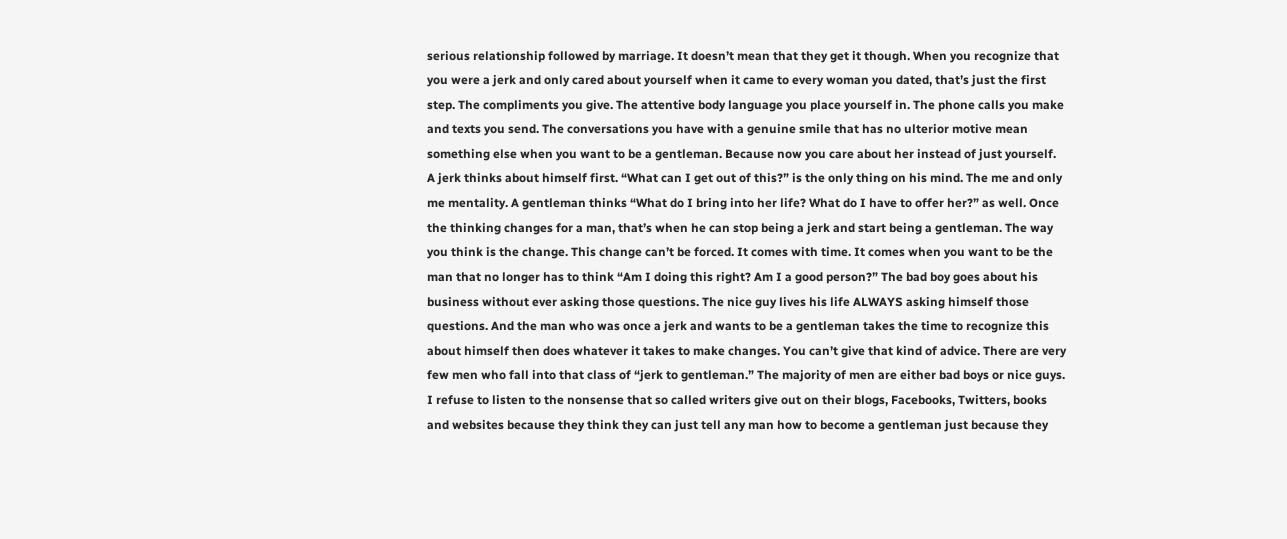serious relationship followed by marriage. It doesn’t mean that they get it though. When you recognize that you were a jerk and only cared about yourself when it came to every woman you dated, that’s just the first step. The compliments you give. The attentive body language you place yourself in. The phone calls you make and texts you send. The conversations you have with a genuine smile that has no ulterior motive mean something else when you want to be a gentleman. Because now you care about her instead of just yourself. A jerk thinks about himself first. “What can I get out of this?” is the only thing on his mind. The me and only me mentality. A gentleman thinks “What do I bring into her life? What do I have to offer her?” as well. Once the thinking changes for a man, that’s when he can stop being a jerk and start being a gentleman. The way you think is the change. This change can’t be forced. It comes with time. It comes when you want to be the man that no longer has to think “Am I doing this right? Am I a good person?” The bad boy goes about his business without ever asking those questions. The nice guy lives his life ALWAYS asking himself those questions. And the man who was once a jerk and wants to be a gentleman takes the time to recognize this about himself then does whatever it takes to make changes. You can’t give that kind of advice. There are very few men who fall into that class of “jerk to gentleman.” The majority of men are either bad boys or nice guys. I refuse to listen to the nonsense that so called writers give out on their blogs, Facebooks, Twitters, books and websites because they think they can just tell any man how to become a gentleman just because they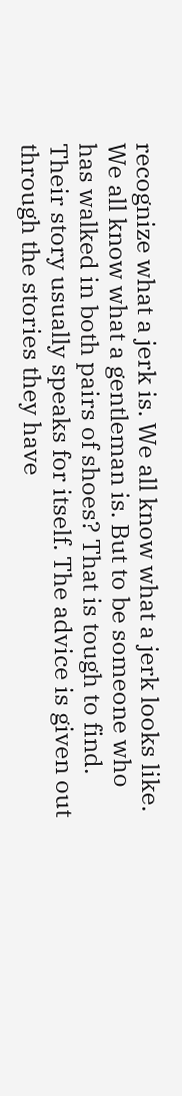recognize what a jerk is. We all know what a jerk looks like. We all know what a gentleman is. But to be someone who has walked in both pairs of shoes? That is tough to find. Their story usually speaks for itself. The advice is given out through the stories they have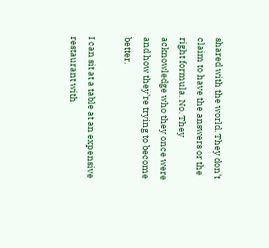shared with the world. They don’t claim to have the answers or the right formula. No. They acknowledge who they once were and how they’re trying to become better.

I can sit at a table at an expensive restaurant with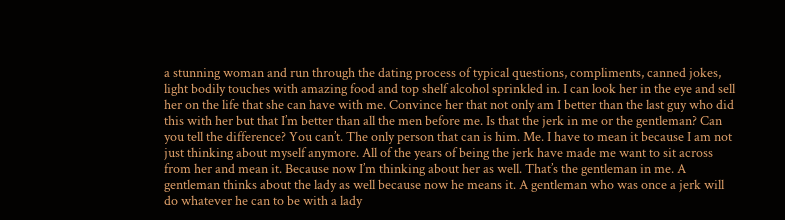a stunning woman and run through the dating process of typical questions, compliments, canned jokes, light bodily touches with amazing food and top shelf alcohol sprinkled in. I can look her in the eye and sell her on the life that she can have with me. Convince her that not only am I better than the last guy who did this with her but that I’m better than all the men before me. Is that the jerk in me or the gentleman? Can you tell the difference? You can’t. The only person that can is him. Me. I have to mean it because I am not just thinking about myself anymore. All of the years of being the jerk have made me want to sit across from her and mean it. Because now I’m thinking about her as well. That’s the gentleman in me. A gentleman thinks about the lady as well because now he means it. A gentleman who was once a jerk will do whatever he can to be with a lady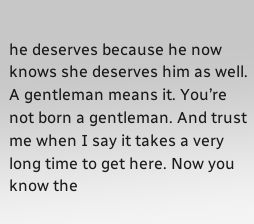he deserves because he now knows she deserves him as well. A gentleman means it. You’re not born a gentleman. And trust me when I say it takes a very long time to get here. Now you know the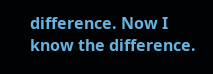difference. Now I know the difference.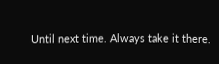Until next time. Always take it there.